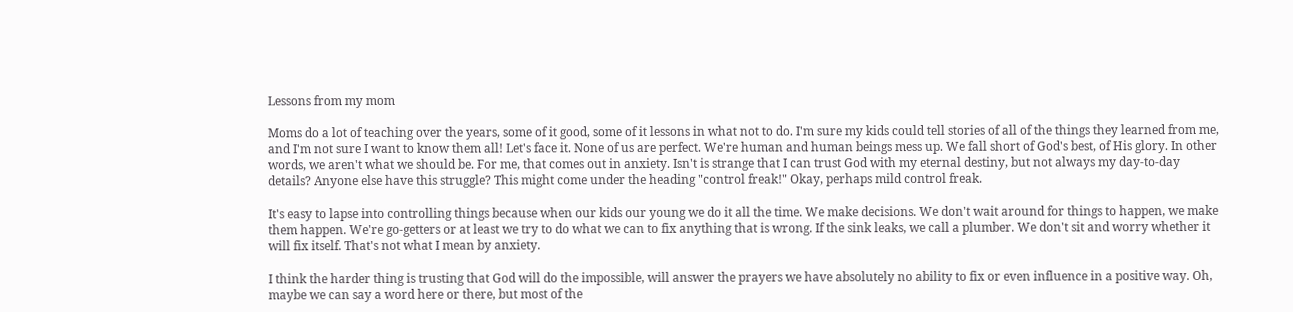Lessons from my mom

Moms do a lot of teaching over the years, some of it good, some of it lessons in what not to do. I'm sure my kids could tell stories of all of the things they learned from me, and I'm not sure I want to know them all! Let's face it. None of us are perfect. We're human and human beings mess up. We fall short of God's best, of His glory. In other words, we aren't what we should be. For me, that comes out in anxiety. Isn't is strange that I can trust God with my eternal destiny, but not always my day-to-day details? Anyone else have this struggle? This might come under the heading "control freak!" Okay, perhaps mild control freak.

It's easy to lapse into controlling things because when our kids our young we do it all the time. We make decisions. We don't wait around for things to happen, we make them happen. We're go-getters or at least we try to do what we can to fix anything that is wrong. If the sink leaks, we call a plumber. We don't sit and worry whether it will fix itself. That's not what I mean by anxiety.

I think the harder thing is trusting that God will do the impossible, will answer the prayers we have absolutely no ability to fix or even influence in a positive way. Oh, maybe we can say a word here or there, but most of the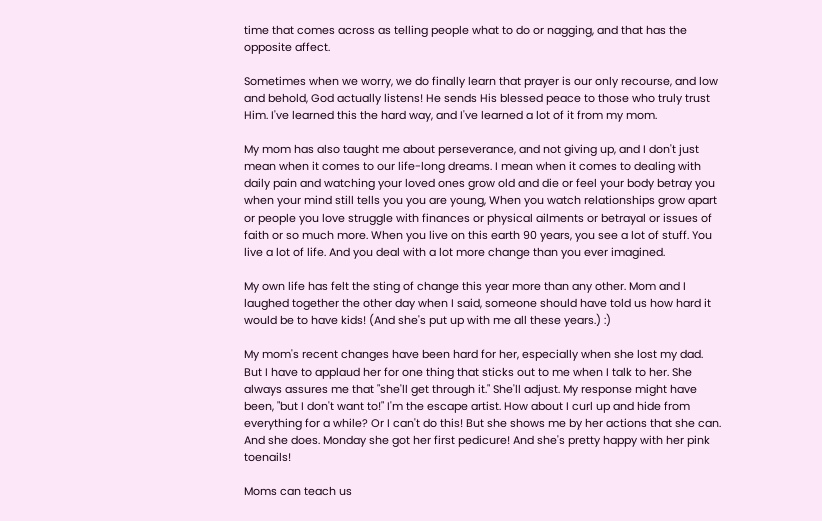time that comes across as telling people what to do or nagging, and that has the opposite affect.

Sometimes when we worry, we do finally learn that prayer is our only recourse, and low and behold, God actually listens! He sends His blessed peace to those who truly trust Him. I've learned this the hard way, and I've learned a lot of it from my mom.

My mom has also taught me about perseverance, and not giving up, and I don't just mean when it comes to our life-long dreams. I mean when it comes to dealing with daily pain and watching your loved ones grow old and die or feel your body betray you when your mind still tells you you are young, When you watch relationships grow apart or people you love struggle with finances or physical ailments or betrayal or issues of faith or so much more. When you live on this earth 90 years, you see a lot of stuff. You live a lot of life. And you deal with a lot more change than you ever imagined.

My own life has felt the sting of change this year more than any other. Mom and I laughed together the other day when I said, someone should have told us how hard it would be to have kids! (And she's put up with me all these years.) :)

My mom's recent changes have been hard for her, especially when she lost my dad. But I have to applaud her for one thing that sticks out to me when I talk to her. She always assures me that "she'll get through it." She'll adjust. My response might have been, "but I don't want to!" I'm the escape artist. How about I curl up and hide from everything for a while? Or I can't do this! But she shows me by her actions that she can. And she does. Monday she got her first pedicure! And she's pretty happy with her pink toenails!

Moms can teach us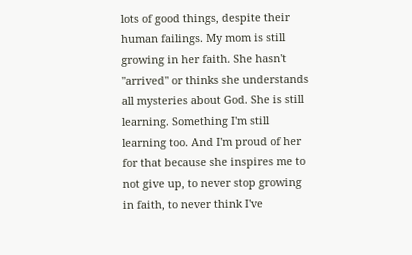lots of good things, despite their human failings. My mom is still growing in her faith. She hasn't "arrived" or thinks she understands all mysteries about God. She is still learning. Something I'm still learning too. And I'm proud of her for that because she inspires me to not give up, to never stop growing in faith, to never think I've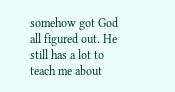somehow got God all figured out. He still has a lot to teach me about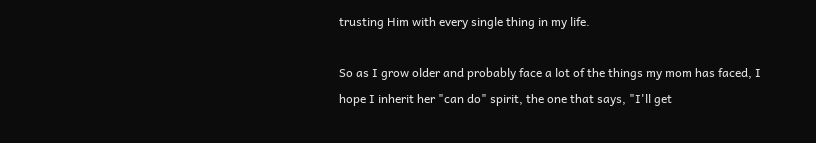trusting Him with every single thing in my life.

So as I grow older and probably face a lot of the things my mom has faced, I hope I inherit her "can do" spirit, the one that says, "I'll get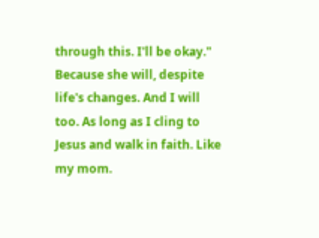through this. I'll be okay." Because she will, despite life's changes. And I will too. As long as I cling to Jesus and walk in faith. Like my mom.